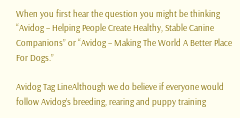When you first hear the question you might be thinking “Avidog – Helping People Create Healthy, Stable Canine Companions” or “Avidog – Making The World A Better Place For Dogs.”

Avidog Tag LineAlthough we do believe if everyone would follow Avidog’s breeding, rearing and puppy training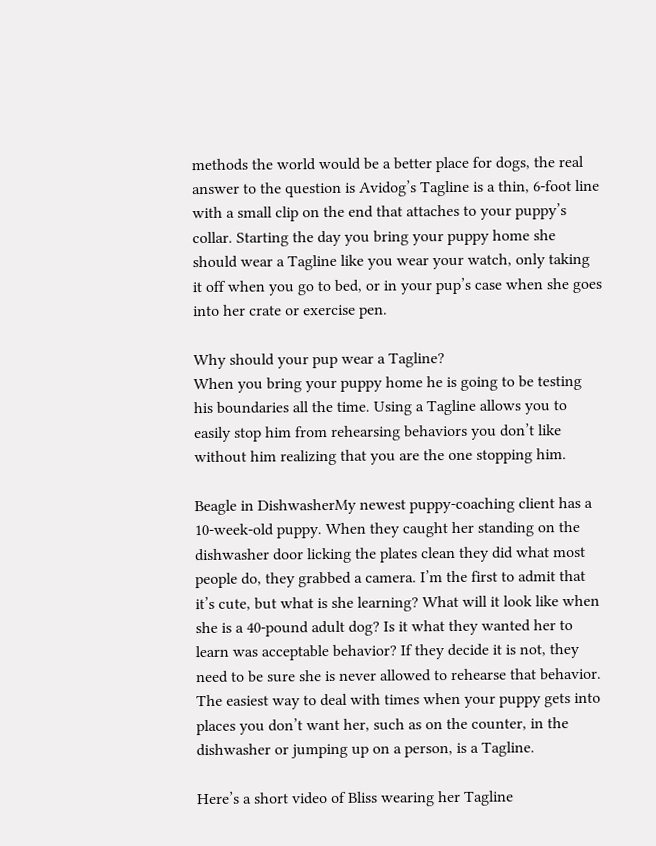methods the world would be a better place for dogs, the real answer to the question is Avidog’s Tagline is a thin, 6-foot line with a small clip on the end that attaches to your puppy’s collar. Starting the day you bring your puppy home she should wear a Tagline like you wear your watch, only taking it off when you go to bed, or in your pup’s case when she goes into her crate or exercise pen.

Why should your pup wear a Tagline?
When you bring your puppy home he is going to be testing his boundaries all the time. Using a Tagline allows you to easily stop him from rehearsing behaviors you don’t like without him realizing that you are the one stopping him.

Beagle in DishwasherMy newest puppy-coaching client has a 10-week-old puppy. When they caught her standing on the dishwasher door licking the plates clean they did what most people do, they grabbed a camera. I’m the first to admit that it’s cute, but what is she learning? What will it look like when she is a 40-pound adult dog? Is it what they wanted her to learn was acceptable behavior? If they decide it is not, they need to be sure she is never allowed to rehearse that behavior. The easiest way to deal with times when your puppy gets into places you don’t want her, such as on the counter, in the dishwasher or jumping up on a person, is a Tagline.

Here’s a short video of Bliss wearing her Tagline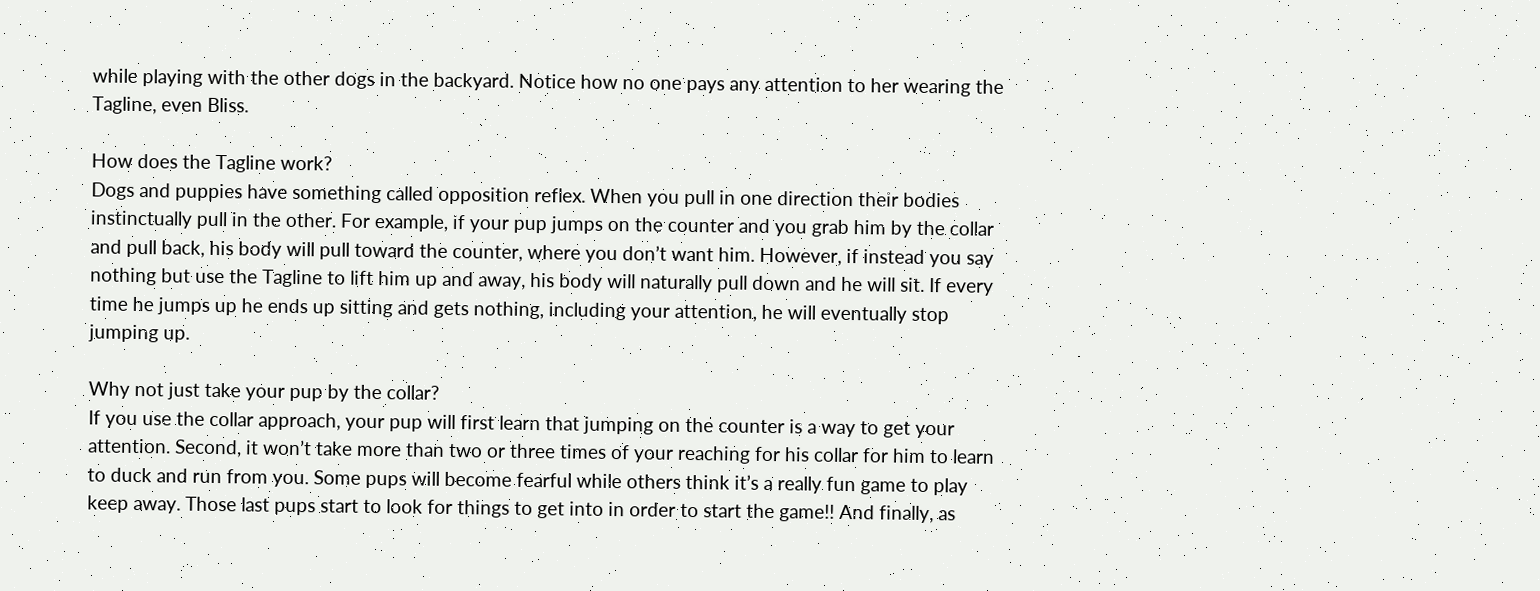while playing with the other dogs in the backyard. Notice how no one pays any attention to her wearing the Tagline, even Bliss.

How does the Tagline work?
Dogs and puppies have something called opposition reflex. When you pull in one direction their bodies instinctually pull in the other. For example, if your pup jumps on the counter and you grab him by the collar and pull back, his body will pull toward the counter, where you don’t want him. However, if instead you say nothing but use the Tagline to lift him up and away, his body will naturally pull down and he will sit. If every time he jumps up he ends up sitting and gets nothing, including your attention, he will eventually stop jumping up.

Why not just take your pup by the collar?
If you use the collar approach, your pup will first learn that jumping on the counter is a way to get your attention. Second, it won’t take more than two or three times of your reaching for his collar for him to learn to duck and run from you. Some pups will become fearful while others think it’s a really fun game to play keep away. Those last pups start to look for things to get into in order to start the game!! And finally, as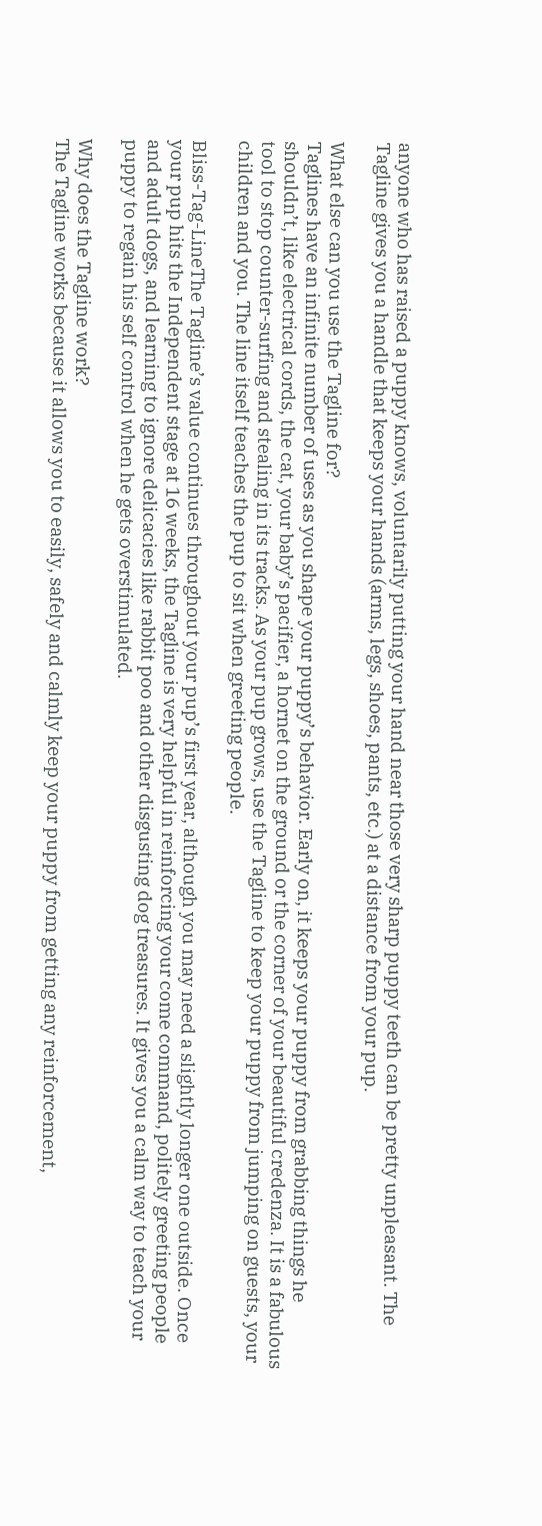anyone who has raised a puppy knows, voluntarily putting your hand near those very sharp puppy teeth can be pretty unpleasant. The Tagline gives you a handle that keeps your hands (arms, legs, shoes, pants, etc.) at a distance from your pup.

What else can you use the Tagline for?
Taglines have an infinite number of uses as you shape your puppy’s behavior. Early on, it keeps your puppy from grabbing things he shouldn’t, like electrical cords, the cat, your baby’s pacifier, a hornet on the ground or the corner of your beautiful credenza. It is a fabulous tool to stop counter-surfing and stealing in its tracks. As your pup grows, use the Tagline to keep your puppy from jumping on guests, your children and you. The line itself teaches the pup to sit when greeting people.

Bliss-Tag-LineThe Tagline’s value continues throughout your pup’s first year, although you may need a slightly longer one outside. Once your pup hits the Independent stage at 16 weeks, the Tagline is very helpful in reinforcing your come command, politely greeting people and adult dogs, and learning to ignore delicacies like rabbit poo and other disgusting dog treasures. It gives you a calm way to teach your puppy to regain his self control when he gets overstimulated.

Why does the Tagline work?
The Tagline works because it allows you to easily, safely and calmly keep your puppy from getting any reinforcement,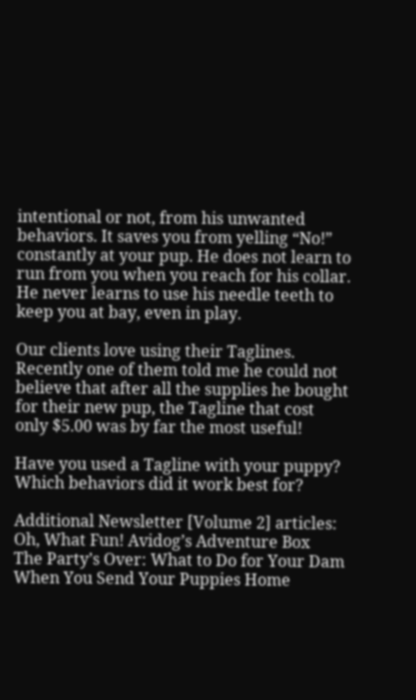intentional or not, from his unwanted behaviors. It saves you from yelling “No!” constantly at your pup. He does not learn to run from you when you reach for his collar. He never learns to use his needle teeth to keep you at bay, even in play.

Our clients love using their Taglines. Recently one of them told me he could not believe that after all the supplies he bought for their new pup, the Tagline that cost only $5.00 was by far the most useful!

Have you used a Tagline with your puppy? Which behaviors did it work best for?

Additional Newsletter [Volume 2] articles:
Oh, What Fun! Avidog’s Adventure Box
The Party’s Over: What to Do for Your Dam When You Send Your Puppies Home